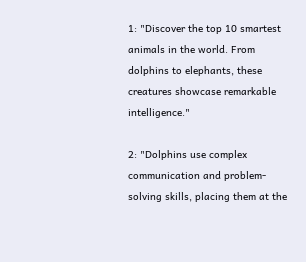1: "Discover the top 10 smartest animals in the world. From dolphins to elephants, these creatures showcase remarkable intelligence."

2: "Dolphins use complex communication and problem-solving skills, placing them at the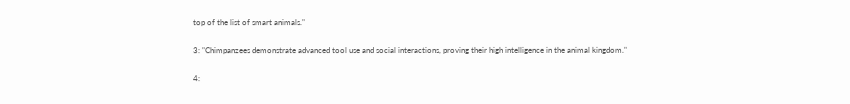top of the list of smart animals."

3: "Chimpanzees demonstrate advanced tool use and social interactions, proving their high intelligence in the animal kingdom."

4: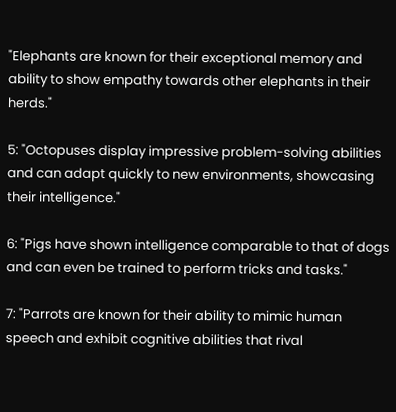"Elephants are known for their exceptional memory and ability to show empathy towards other elephants in their herds."

5: "Octopuses display impressive problem-solving abilities and can adapt quickly to new environments, showcasing their intelligence."

6: "Pigs have shown intelligence comparable to that of dogs and can even be trained to perform tricks and tasks."

7: "Parrots are known for their ability to mimic human speech and exhibit cognitive abilities that rival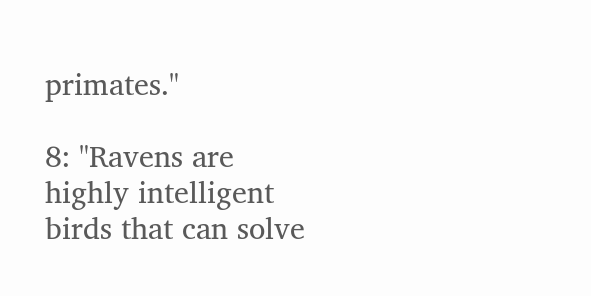primates."

8: "Ravens are highly intelligent birds that can solve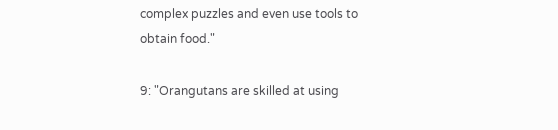complex puzzles and even use tools to obtain food."

9: "Orangutans are skilled at using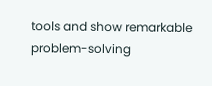tools and show remarkable problem-solving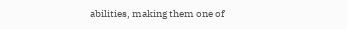abilities, making them one of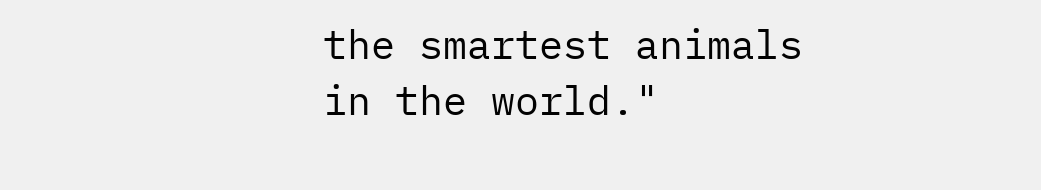the smartest animals in the world."